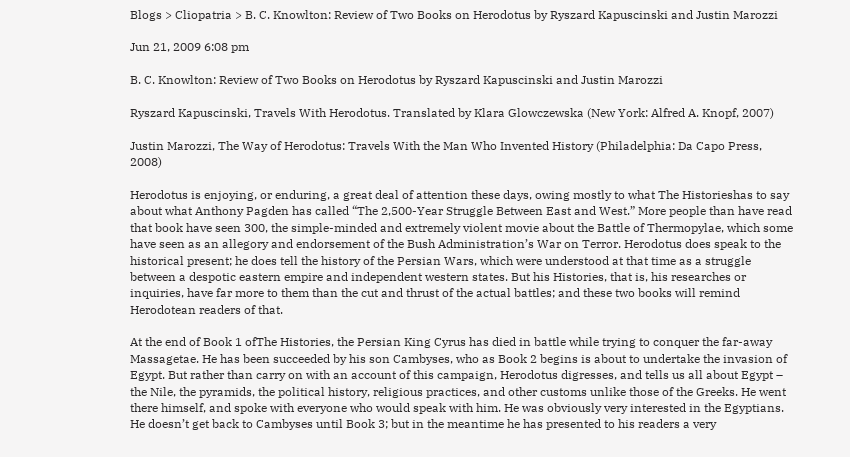Blogs > Cliopatria > B. C. Knowlton: Review of Two Books on Herodotus by Ryszard Kapuscinski and Justin Marozzi

Jun 21, 2009 6:08 pm

B. C. Knowlton: Review of Two Books on Herodotus by Ryszard Kapuscinski and Justin Marozzi

Ryszard Kapuscinski, Travels With Herodotus. Translated by Klara Glowczewska (New York: Alfred A. Knopf, 2007)

Justin Marozzi, The Way of Herodotus: Travels With the Man Who Invented History (Philadelphia: Da Capo Press, 2008)

Herodotus is enjoying, or enduring, a great deal of attention these days, owing mostly to what The Historieshas to say about what Anthony Pagden has called “The 2,500-Year Struggle Between East and West.” More people than have read that book have seen 300, the simple-minded and extremely violent movie about the Battle of Thermopylae, which some have seen as an allegory and endorsement of the Bush Administration’s War on Terror. Herodotus does speak to the historical present; he does tell the history of the Persian Wars, which were understood at that time as a struggle between a despotic eastern empire and independent western states. But his Histories, that is, his researches or inquiries, have far more to them than the cut and thrust of the actual battles; and these two books will remind Herodotean readers of that.

At the end of Book 1 ofThe Histories, the Persian King Cyrus has died in battle while trying to conquer the far-away Massagetae. He has been succeeded by his son Cambyses, who as Book 2 begins is about to undertake the invasion of Egypt. But rather than carry on with an account of this campaign, Herodotus digresses, and tells us all about Egypt – the Nile, the pyramids, the political history, religious practices, and other customs unlike those of the Greeks. He went there himself, and spoke with everyone who would speak with him. He was obviously very interested in the Egyptians. He doesn’t get back to Cambyses until Book 3; but in the meantime he has presented to his readers a very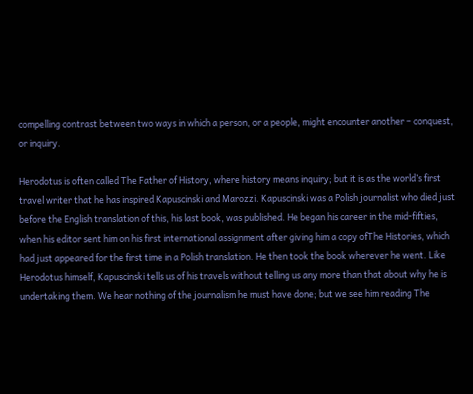compelling contrast between two ways in which a person, or a people, might encounter another – conquest, or inquiry.

Herodotus is often called The Father of History, where history means inquiry; but it is as the world’s first travel writer that he has inspired Kapuscinski and Marozzi. Kapuscinski was a Polish journalist who died just before the English translation of this, his last book, was published. He began his career in the mid-fifties, when his editor sent him on his first international assignment after giving him a copy ofThe Histories, which had just appeared for the first time in a Polish translation. He then took the book wherever he went. Like Herodotus himself, Kapuscinski tells us of his travels without telling us any more than that about why he is undertaking them. We hear nothing of the journalism he must have done; but we see him reading The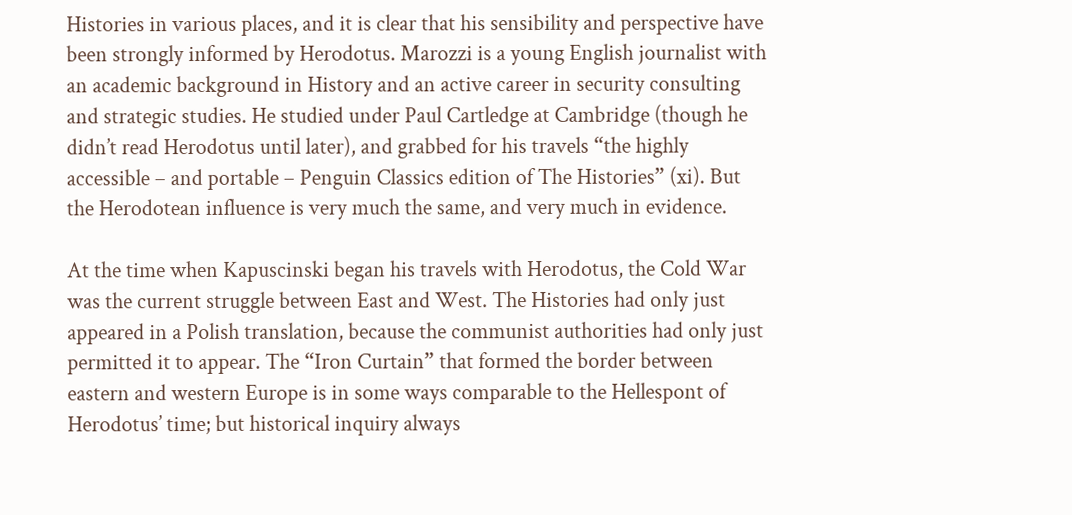Histories in various places, and it is clear that his sensibility and perspective have been strongly informed by Herodotus. Marozzi is a young English journalist with an academic background in History and an active career in security consulting and strategic studies. He studied under Paul Cartledge at Cambridge (though he didn’t read Herodotus until later), and grabbed for his travels “the highly accessible – and portable – Penguin Classics edition of The Histories” (xi). But the Herodotean influence is very much the same, and very much in evidence.

At the time when Kapuscinski began his travels with Herodotus, the Cold War was the current struggle between East and West. The Histories had only just appeared in a Polish translation, because the communist authorities had only just permitted it to appear. The “Iron Curtain” that formed the border between eastern and western Europe is in some ways comparable to the Hellespont of Herodotus’ time; but historical inquiry always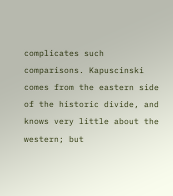complicates such comparisons. Kapuscinski comes from the eastern side of the historic divide, and knows very little about the western; but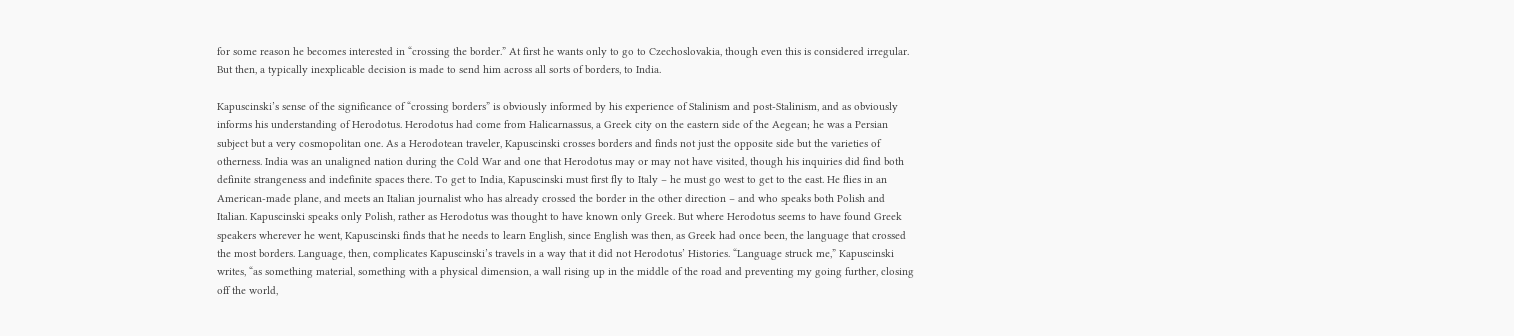for some reason he becomes interested in “crossing the border.” At first he wants only to go to Czechoslovakia, though even this is considered irregular. But then, a typically inexplicable decision is made to send him across all sorts of borders, to India.

Kapuscinski’s sense of the significance of “crossing borders” is obviously informed by his experience of Stalinism and post-Stalinism, and as obviously informs his understanding of Herodotus. Herodotus had come from Halicarnassus, a Greek city on the eastern side of the Aegean; he was a Persian subject but a very cosmopolitan one. As a Herodotean traveler, Kapuscinski crosses borders and finds not just the opposite side but the varieties of otherness. India was an unaligned nation during the Cold War and one that Herodotus may or may not have visited, though his inquiries did find both definite strangeness and indefinite spaces there. To get to India, Kapuscinski must first fly to Italy – he must go west to get to the east. He flies in an American-made plane, and meets an Italian journalist who has already crossed the border in the other direction – and who speaks both Polish and Italian. Kapuscinski speaks only Polish, rather as Herodotus was thought to have known only Greek. But where Herodotus seems to have found Greek speakers wherever he went, Kapuscinski finds that he needs to learn English, since English was then, as Greek had once been, the language that crossed the most borders. Language, then, complicates Kapuscinski’s travels in a way that it did not Herodotus’ Histories. “Language struck me,” Kapuscinski writes, “as something material, something with a physical dimension, a wall rising up in the middle of the road and preventing my going further, closing off the world,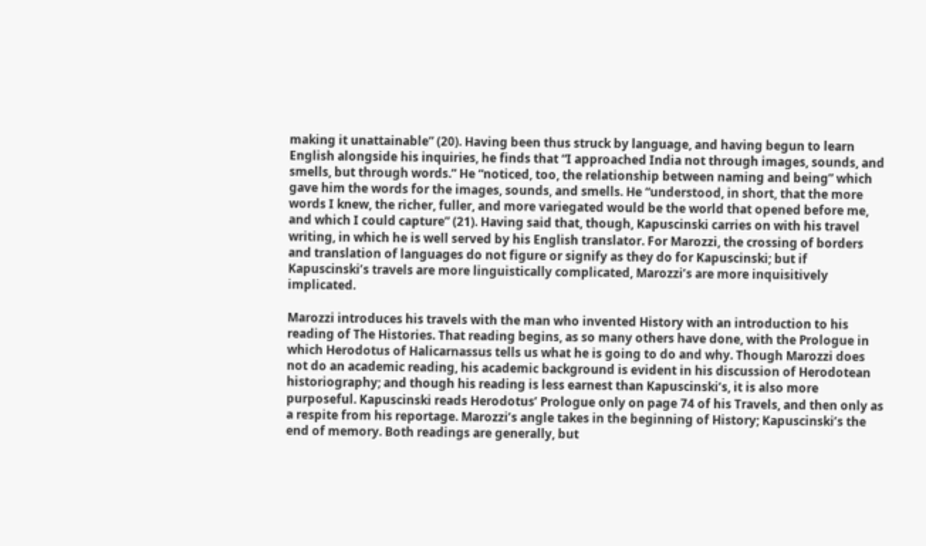making it unattainable” (20). Having been thus struck by language, and having begun to learn English alongside his inquiries, he finds that “I approached India not through images, sounds, and smells, but through words.” He “noticed, too, the relationship between naming and being” which gave him the words for the images, sounds, and smells. He “understood, in short, that the more words I knew, the richer, fuller, and more variegated would be the world that opened before me, and which I could capture” (21). Having said that, though, Kapuscinski carries on with his travel writing, in which he is well served by his English translator. For Marozzi, the crossing of borders and translation of languages do not figure or signify as they do for Kapuscinski; but if Kapuscinski’s travels are more linguistically complicated, Marozzi’s are more inquisitively implicated.

Marozzi introduces his travels with the man who invented History with an introduction to his reading of The Histories. That reading begins, as so many others have done, with the Prologue in which Herodotus of Halicarnassus tells us what he is going to do and why. Though Marozzi does not do an academic reading, his academic background is evident in his discussion of Herodotean historiography; and though his reading is less earnest than Kapuscinski’s, it is also more purposeful. Kapuscinski reads Herodotus’ Prologue only on page 74 of his Travels, and then only as a respite from his reportage. Marozzi’s angle takes in the beginning of History; Kapuscinski’s the end of memory. Both readings are generally, but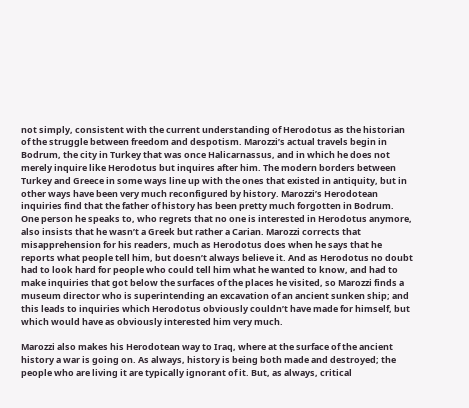not simply, consistent with the current understanding of Herodotus as the historian of the struggle between freedom and despotism. Marozzi’s actual travels begin in Bodrum, the city in Turkey that was once Halicarnassus, and in which he does not merely inquire like Herodotus but inquires after him. The modern borders between Turkey and Greece in some ways line up with the ones that existed in antiquity, but in other ways have been very much reconfigured by history. Marozzi’s Herodotean inquiries find that the father of history has been pretty much forgotten in Bodrum. One person he speaks to, who regrets that no one is interested in Herodotus anymore, also insists that he wasn’t a Greek but rather a Carian. Marozzi corrects that misapprehension for his readers, much as Herodotus does when he says that he reports what people tell him, but doesn’t always believe it. And as Herodotus no doubt had to look hard for people who could tell him what he wanted to know, and had to make inquiries that got below the surfaces of the places he visited, so Marozzi finds a museum director who is superintending an excavation of an ancient sunken ship; and this leads to inquiries which Herodotus obviously couldn’t have made for himself, but which would have as obviously interested him very much.

Marozzi also makes his Herodotean way to Iraq, where at the surface of the ancient history a war is going on. As always, history is being both made and destroyed; the people who are living it are typically ignorant of it. But, as always, critical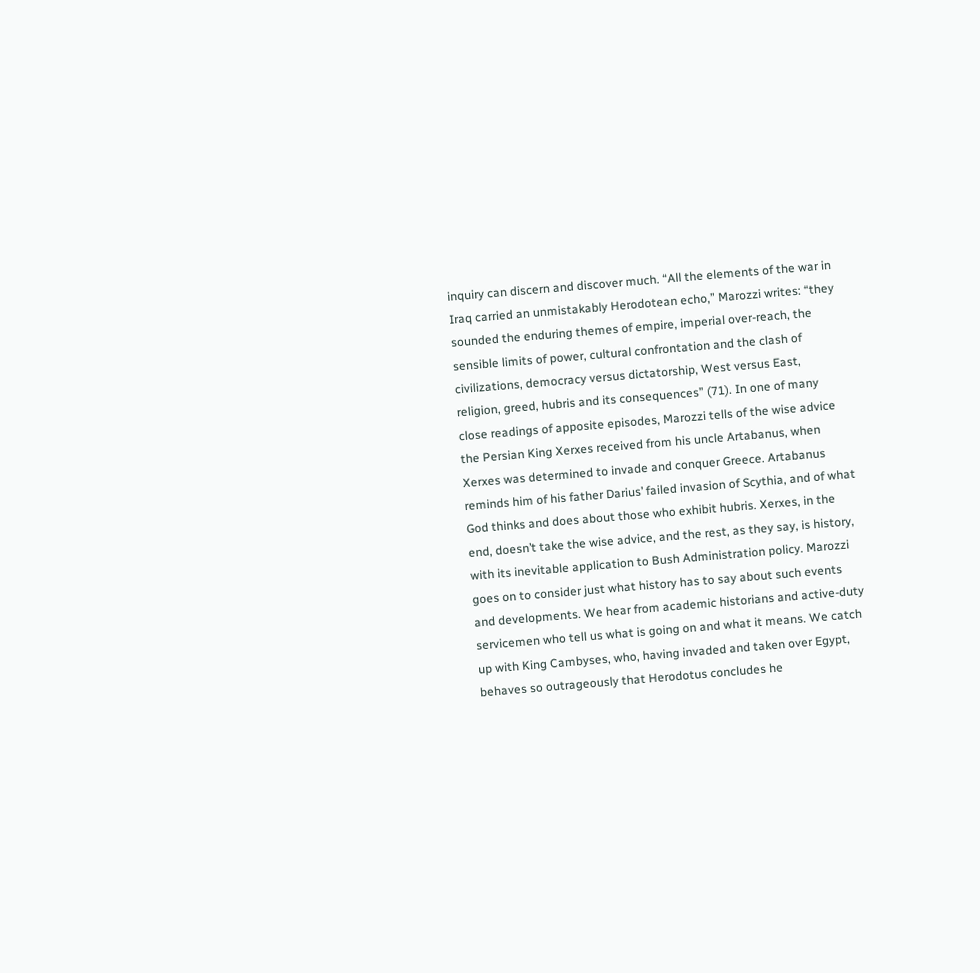inquiry can discern and discover much. “All the elements of the war in Iraq carried an unmistakably Herodotean echo,” Marozzi writes: “they sounded the enduring themes of empire, imperial over-reach, the sensible limits of power, cultural confrontation and the clash of civilizations, democracy versus dictatorship, West versus East, religion, greed, hubris and its consequences” (71). In one of many close readings of apposite episodes, Marozzi tells of the wise advice the Persian King Xerxes received from his uncle Artabanus, when Xerxes was determined to invade and conquer Greece. Artabanus reminds him of his father Darius’ failed invasion of Scythia, and of what God thinks and does about those who exhibit hubris. Xerxes, in the end, doesn’t take the wise advice, and the rest, as they say, is history, with its inevitable application to Bush Administration policy. Marozzi goes on to consider just what history has to say about such events and developments. We hear from academic historians and active-duty servicemen who tell us what is going on and what it means. We catch up with King Cambyses, who, having invaded and taken over Egypt, behaves so outrageously that Herodotus concludes he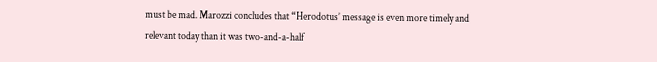must be mad. Marozzi concludes that “Herodotus’ message is even more timely and relevant today than it was two-and-a-half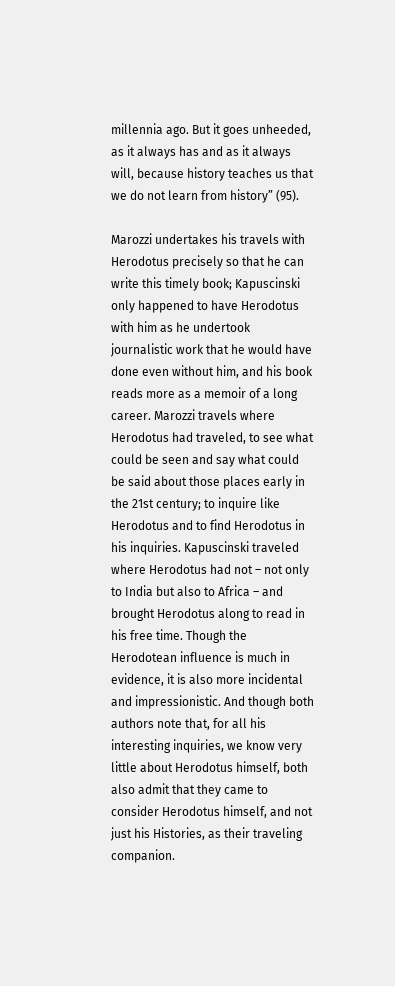millennia ago. But it goes unheeded, as it always has and as it always will, because history teaches us that we do not learn from history” (95).

Marozzi undertakes his travels with Herodotus precisely so that he can write this timely book; Kapuscinski only happened to have Herodotus with him as he undertook journalistic work that he would have done even without him, and his book reads more as a memoir of a long career. Marozzi travels where Herodotus had traveled, to see what could be seen and say what could be said about those places early in the 21st century; to inquire like Herodotus and to find Herodotus in his inquiries. Kapuscinski traveled where Herodotus had not – not only to India but also to Africa – and brought Herodotus along to read in his free time. Though the Herodotean influence is much in evidence, it is also more incidental and impressionistic. And though both authors note that, for all his interesting inquiries, we know very little about Herodotus himself, both also admit that they came to consider Herodotus himself, and not just his Histories, as their traveling companion.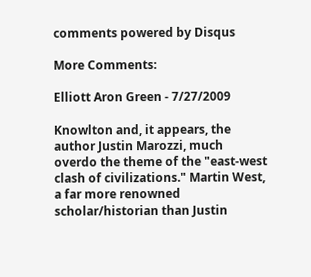comments powered by Disqus

More Comments:

Elliott Aron Green - 7/27/2009

Knowlton and, it appears, the author Justin Marozzi, much overdo the theme of the "east-west clash of civilizations." Martin West, a far more renowned scholar/historian than Justin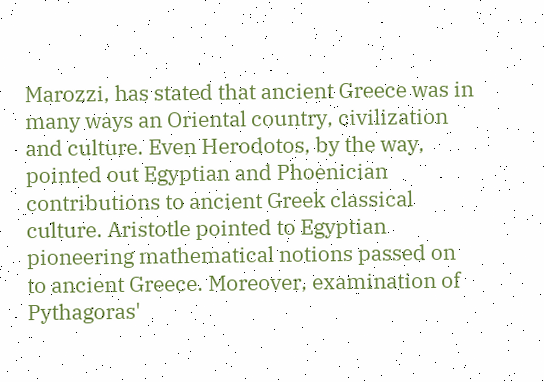Marozzi, has stated that ancient Greece was in many ways an Oriental country, civilization and culture. Even Herodotos, by the way, pointed out Egyptian and Phoenician contributions to ancient Greek classical culture. Aristotle pointed to Egyptian pioneering mathematical notions passed on to ancient Greece. Moreover, examination of Pythagoras'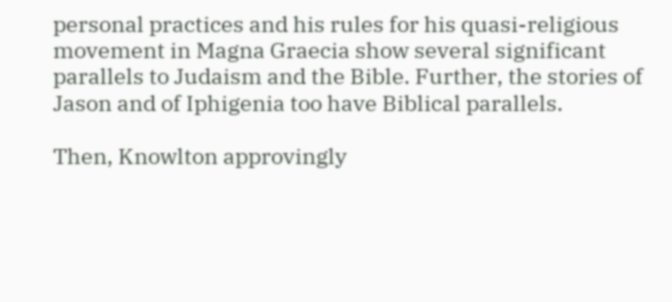personal practices and his rules for his quasi-religious movement in Magna Graecia show several significant parallels to Judaism and the Bible. Further, the stories of Jason and of Iphigenia too have Biblical parallels.

Then, Knowlton approvingly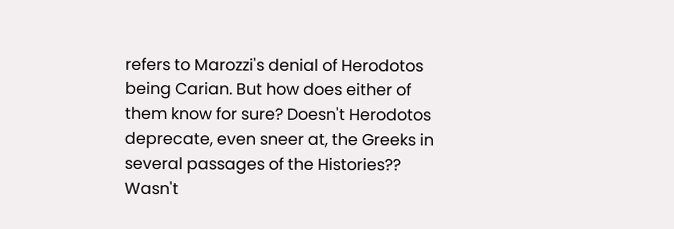refers to Marozzi's denial of Herodotos being Carian. But how does either of them know for sure? Doesn't Herodotos deprecate, even sneer at, the Greeks in several passages of the Histories?? Wasn't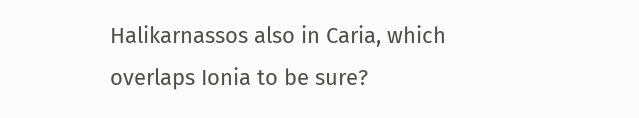Halikarnassos also in Caria, which overlaps Ionia to be sure?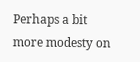Perhaps a bit more modesty on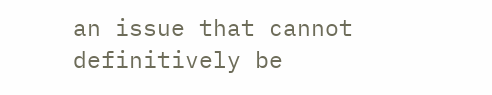an issue that cannot definitively be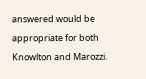answered would be appropriate for both Knowlton and Marozzi.